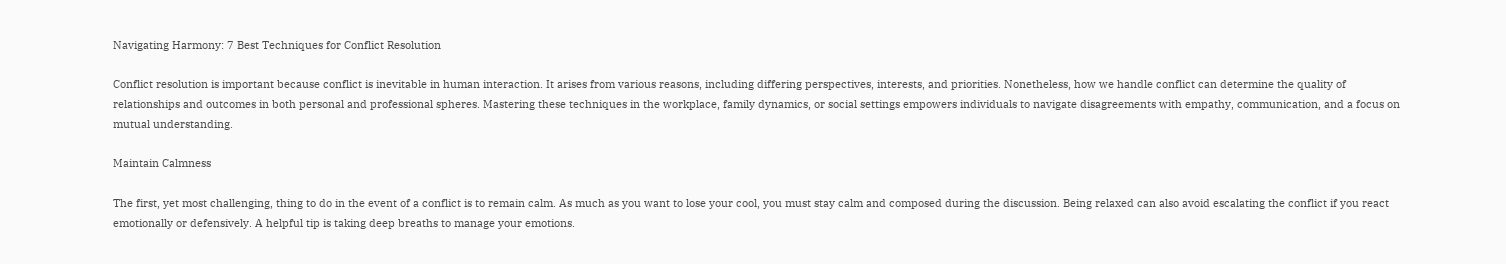Navigating Harmony: 7 Best Techniques for Conflict Resolution

Conflict resolution is important because conflict is inevitable in human interaction. It arises from various reasons, including differing perspectives, interests, and priorities. Nonetheless, how we handle conflict can determine the quality of relationships and outcomes in both personal and professional spheres. Mastering these techniques in the workplace, family dynamics, or social settings empowers individuals to navigate disagreements with empathy, communication, and a focus on mutual understanding.

Maintain Calmness

The first, yet most challenging, thing to do in the event of a conflict is to remain calm. As much as you want to lose your cool, you must stay calm and composed during the discussion. Being relaxed can also avoid escalating the conflict if you react emotionally or defensively. A helpful tip is taking deep breaths to manage your emotions.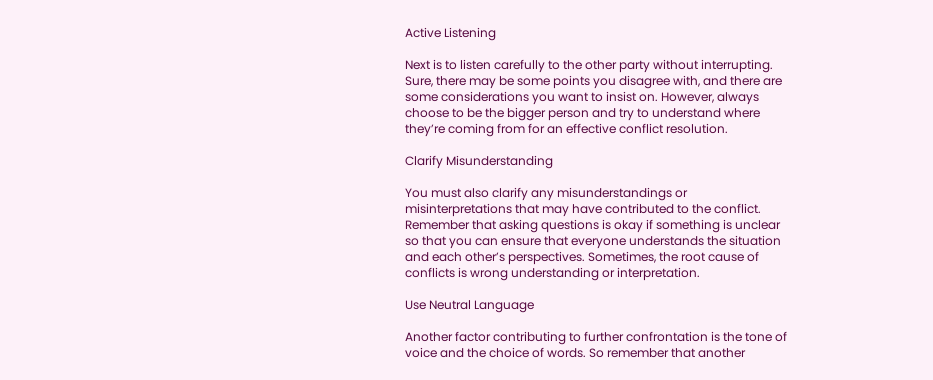Active Listening

Next is to listen carefully to the other party without interrupting. Sure, there may be some points you disagree with, and there are some considerations you want to insist on. However, always choose to be the bigger person and try to understand where they’re coming from for an effective conflict resolution.

Clarify Misunderstanding

You must also clarify any misunderstandings or misinterpretations that may have contributed to the conflict. Remember that asking questions is okay if something is unclear so that you can ensure that everyone understands the situation and each other’s perspectives. Sometimes, the root cause of conflicts is wrong understanding or interpretation.

Use Neutral Language

Another factor contributing to further confrontation is the tone of voice and the choice of words. So remember that another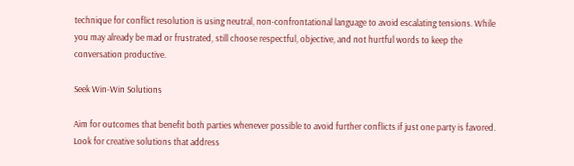technique for conflict resolution is using neutral, non-confrontational language to avoid escalating tensions. While you may already be mad or frustrated, still choose respectful, objective, and not hurtful words to keep the conversation productive.

Seek Win-Win Solutions

Aim for outcomes that benefit both parties whenever possible to avoid further conflicts if just one party is favored. Look for creative solutions that address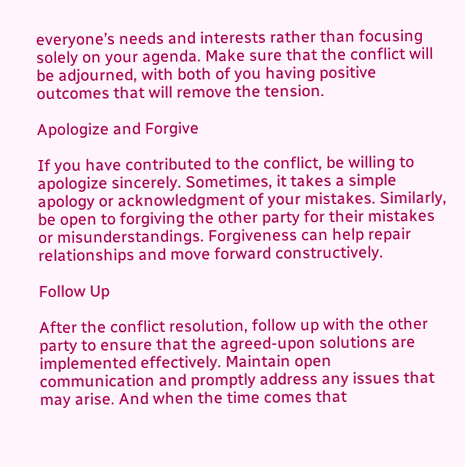everyone’s needs and interests rather than focusing solely on your agenda. Make sure that the conflict will be adjourned, with both of you having positive outcomes that will remove the tension.

Apologize and Forgive

If you have contributed to the conflict, be willing to apologize sincerely. Sometimes, it takes a simple apology or acknowledgment of your mistakes. Similarly, be open to forgiving the other party for their mistakes or misunderstandings. Forgiveness can help repair relationships and move forward constructively.

Follow Up

After the conflict resolution, follow up with the other party to ensure that the agreed-upon solutions are implemented effectively. Maintain open communication and promptly address any issues that may arise. And when the time comes that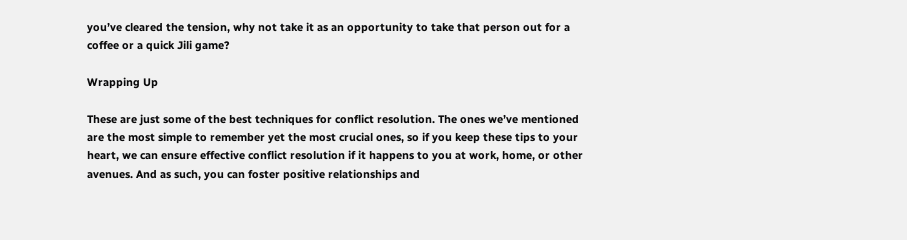you’ve cleared the tension, why not take it as an opportunity to take that person out for a coffee or a quick Jili game?

Wrapping Up

These are just some of the best techniques for conflict resolution. The ones we’ve mentioned are the most simple to remember yet the most crucial ones, so if you keep these tips to your heart, we can ensure effective conflict resolution if it happens to you at work, home, or other avenues. And as such, you can foster positive relationships and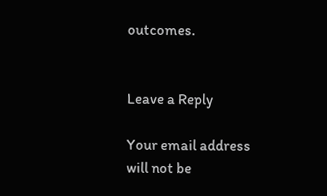outcomes.


Leave a Reply

Your email address will not be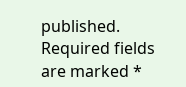published. Required fields are marked *